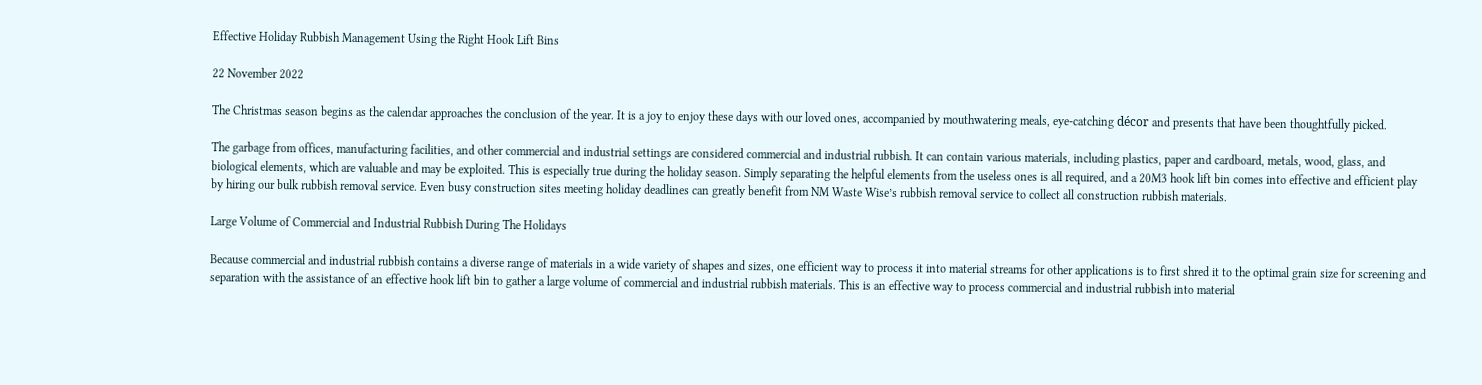Effective Holiday Rubbish Management Using the Right Hook Lift Bins

22 November 2022

The Christmas season begins as the calendar approaches the conclusion of the year. It is a joy to enjoy these days with our loved ones, accompanied by mouthwatering meals, eye-catching décor and presents that have been thoughtfully picked.

The garbage from offices, manufacturing facilities, and other commercial and industrial settings are considered commercial and industrial rubbish. It can contain various materials, including plastics, paper and cardboard, metals, wood, glass, and biological elements, which are valuable and may be exploited. This is especially true during the holiday season. Simply separating the helpful elements from the useless ones is all required, and a 20M3 hook lift bin comes into effective and efficient play by hiring our bulk rubbish removal service. Even busy construction sites meeting holiday deadlines can greatly benefit from NM Waste Wise’s rubbish removal service to collect all construction rubbish materials.

Large Volume of Commercial and Industrial Rubbish During The Holidays

Because commercial and industrial rubbish contains a diverse range of materials in a wide variety of shapes and sizes, one efficient way to process it into material streams for other applications is to first shred it to the optimal grain size for screening and separation with the assistance of an effective hook lift bin to gather a large volume of commercial and industrial rubbish materials. This is an effective way to process commercial and industrial rubbish into material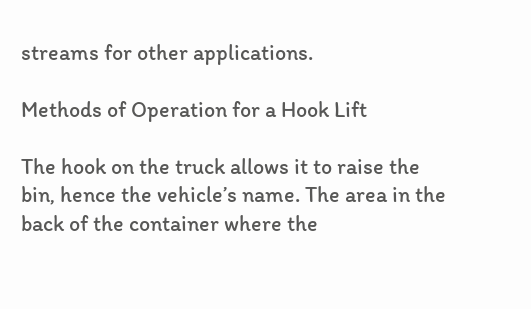streams for other applications.

Methods of Operation for a Hook Lift

The hook on the truck allows it to raise the bin, hence the vehicle’s name. The area in the back of the container where the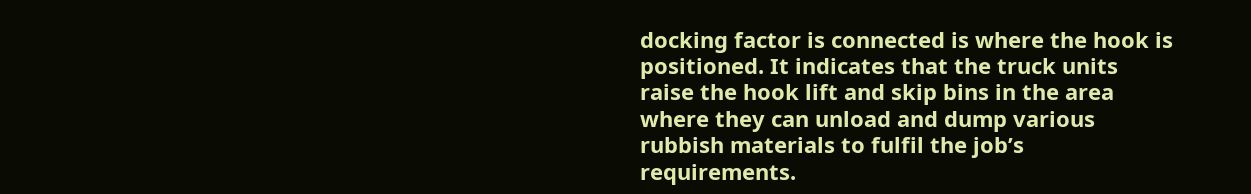docking factor is connected is where the hook is positioned. It indicates that the truck units raise the hook lift and skip bins in the area where they can unload and dump various rubbish materials to fulfil the job’s requirements.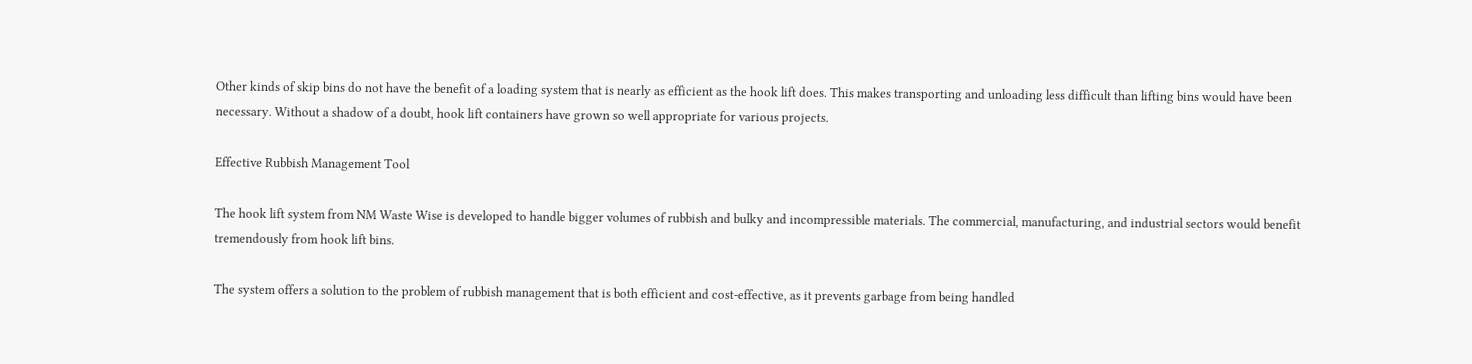Other kinds of skip bins do not have the benefit of a loading system that is nearly as efficient as the hook lift does. This makes transporting and unloading less difficult than lifting bins would have been necessary. Without a shadow of a doubt, hook lift containers have grown so well appropriate for various projects.

Effective Rubbish Management Tool

The hook lift system from NM Waste Wise is developed to handle bigger volumes of rubbish and bulky and incompressible materials. The commercial, manufacturing, and industrial sectors would benefit tremendously from hook lift bins.

The system offers a solution to the problem of rubbish management that is both efficient and cost-effective, as it prevents garbage from being handled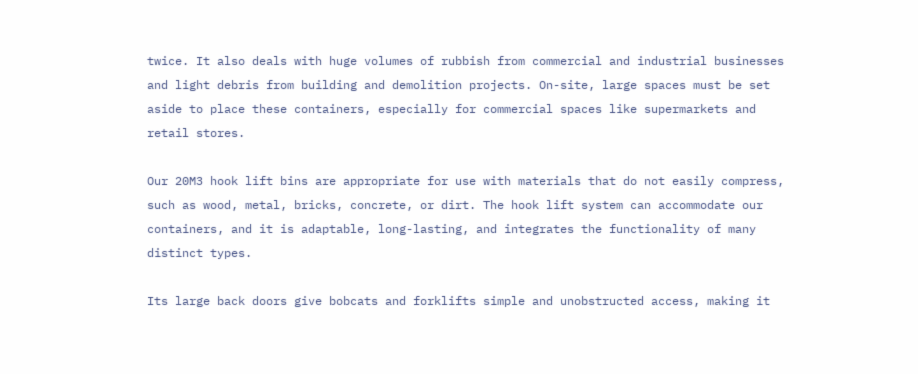twice. It also deals with huge volumes of rubbish from commercial and industrial businesses and light debris from building and demolition projects. On-site, large spaces must be set aside to place these containers, especially for commercial spaces like supermarkets and retail stores.

Our 20M3 hook lift bins are appropriate for use with materials that do not easily compress, such as wood, metal, bricks, concrete, or dirt. The hook lift system can accommodate our containers, and it is adaptable, long-lasting, and integrates the functionality of many distinct types.

Its large back doors give bobcats and forklifts simple and unobstructed access, making it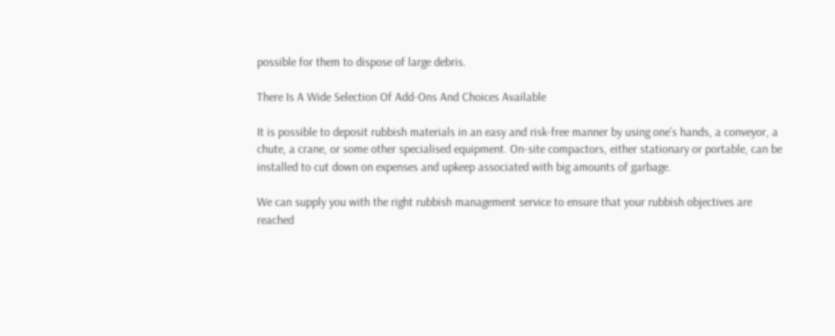possible for them to dispose of large debris.

There Is A Wide Selection Of Add-Ons And Choices Available

It is possible to deposit rubbish materials in an easy and risk-free manner by using one’s hands, a conveyor, a chute, a crane, or some other specialised equipment. On-site compactors, either stationary or portable, can be installed to cut down on expenses and upkeep associated with big amounts of garbage.

We can supply you with the right rubbish management service to ensure that your rubbish objectives are reached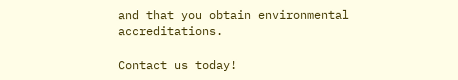and that you obtain environmental accreditations.

Contact us today!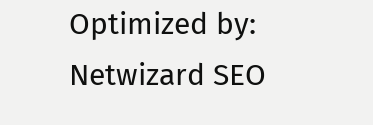Optimized by: Netwizard SEO